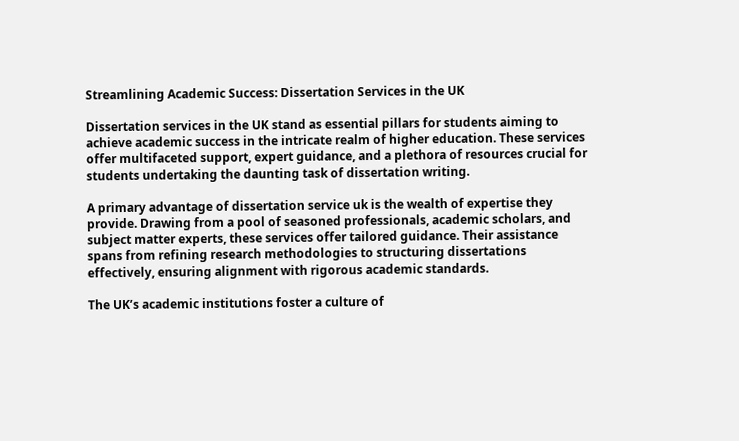Streamlining Academic Success: Dissertation Services in the UK

Dissertation services in the UK stand as essential pillars for students aiming to achieve academic success in the intricate realm of higher education. These services offer multifaceted support, expert guidance, and a plethora of resources crucial for students undertaking the daunting task of dissertation writing.

A primary advantage of dissertation service uk is the wealth of expertise they provide. Drawing from a pool of seasoned professionals, academic scholars, and subject matter experts, these services offer tailored guidance. Their assistance spans from refining research methodologies to structuring dissertations effectively, ensuring alignment with rigorous academic standards.

The UK’s academic institutions foster a culture of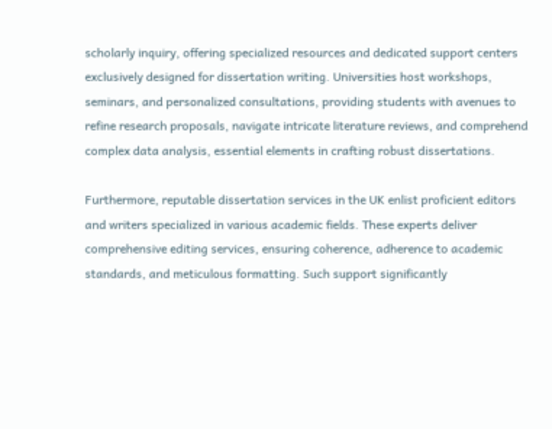scholarly inquiry, offering specialized resources and dedicated support centers exclusively designed for dissertation writing. Universities host workshops, seminars, and personalized consultations, providing students with avenues to refine research proposals, navigate intricate literature reviews, and comprehend complex data analysis, essential elements in crafting robust dissertations.

Furthermore, reputable dissertation services in the UK enlist proficient editors and writers specialized in various academic fields. These experts deliver comprehensive editing services, ensuring coherence, adherence to academic standards, and meticulous formatting. Such support significantly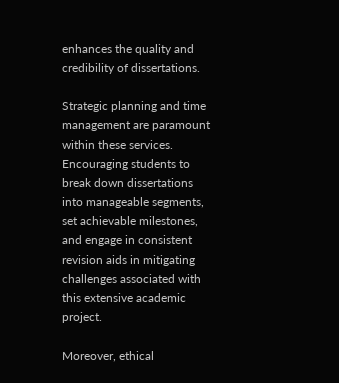enhances the quality and credibility of dissertations.

Strategic planning and time management are paramount within these services. Encouraging students to break down dissertations into manageable segments, set achievable milestones, and engage in consistent revision aids in mitigating challenges associated with this extensive academic project.

Moreover, ethical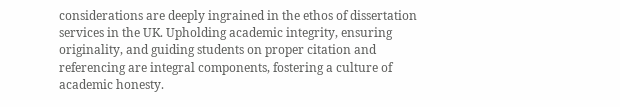considerations are deeply ingrained in the ethos of dissertation services in the UK. Upholding academic integrity, ensuring originality, and guiding students on proper citation and referencing are integral components, fostering a culture of academic honesty.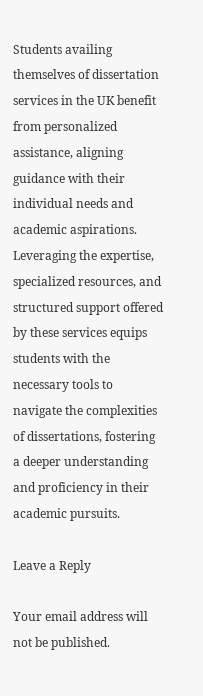Students availing themselves of dissertation services in the UK benefit from personalized assistance, aligning guidance with their individual needs and academic aspirations. Leveraging the expertise, specialized resources, and structured support offered by these services equips students with the necessary tools to navigate the complexities of dissertations, fostering a deeper understanding and proficiency in their academic pursuits.

Leave a Reply

Your email address will not be published.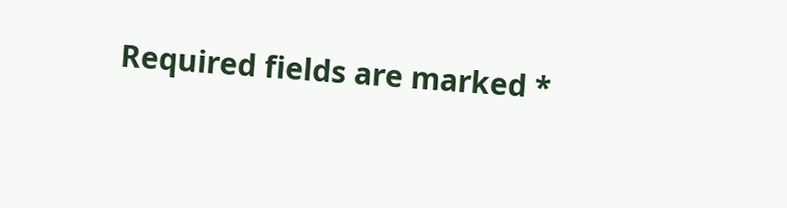Required fields are marked *